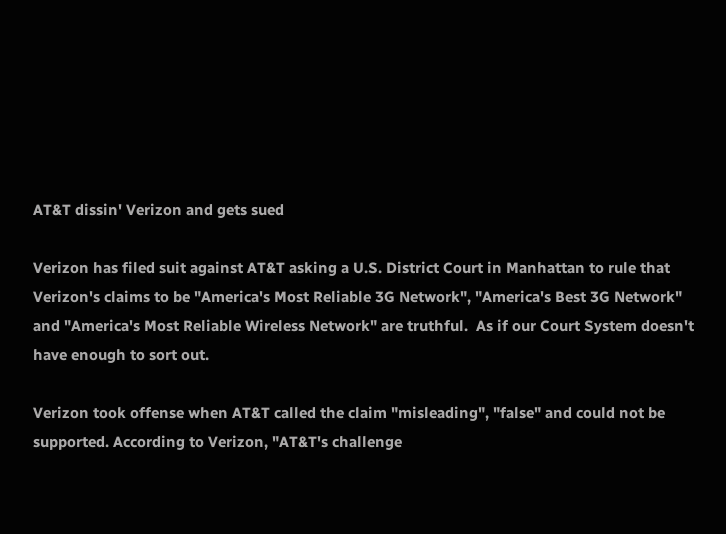AT&T dissin' Verizon and gets sued

Verizon has filed suit against AT&T asking a U.S. District Court in Manhattan to rule that Verizon's claims to be "America's Most Reliable 3G Network", "America's Best 3G Network" and "America's Most Reliable Wireless Network" are truthful.  As if our Court System doesn't have enough to sort out.

Verizon took offense when AT&T called the claim "misleading", "false" and could not be supported. According to Verizon, "AT&T's challenge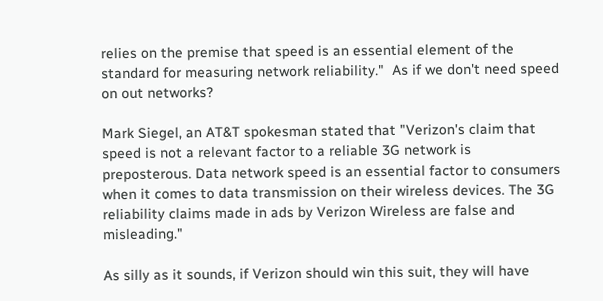relies on the premise that speed is an essential element of the standard for measuring network reliability."  As if we don't need speed on out networks?

Mark Siegel, an AT&T spokesman stated that "Verizon's claim that speed is not a relevant factor to a reliable 3G network is preposterous. Data network speed is an essential factor to consumers when it comes to data transmission on their wireless devices. The 3G reliability claims made in ads by Verizon Wireless are false and misleading."

As silly as it sounds, if Verizon should win this suit, they will have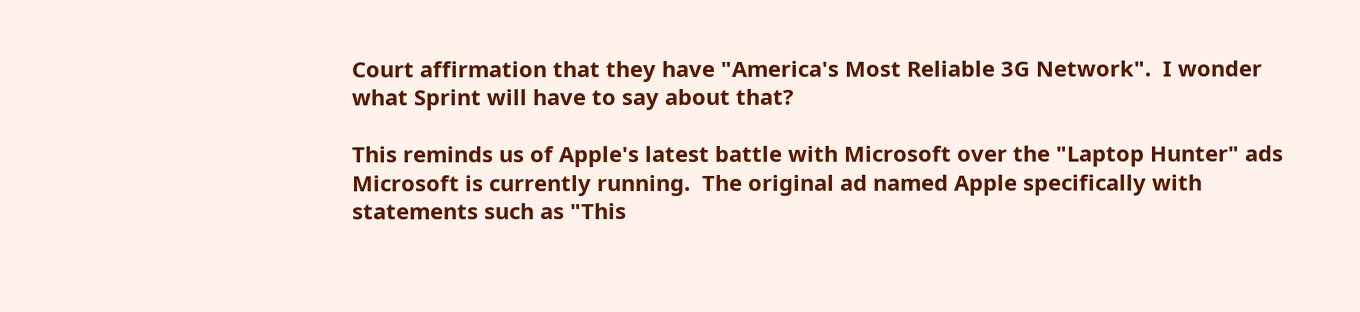Court affirmation that they have "America's Most Reliable 3G Network".  I wonder what Sprint will have to say about that?

This reminds us of Apple's latest battle with Microsoft over the "Laptop Hunter" ads Microsoft is currently running.  The original ad named Apple specifically with statements such as "This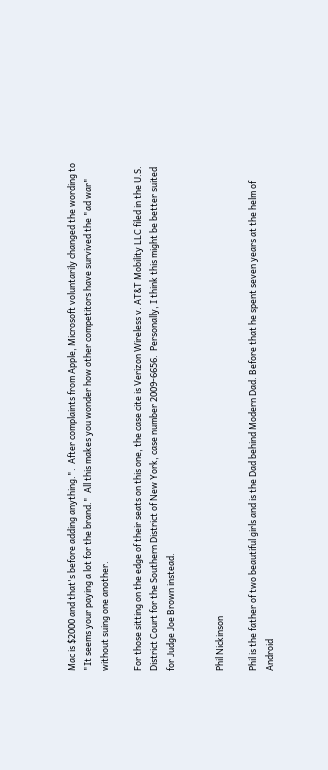Mac is $2000 and that's before adding anything.".  After complaints from Apple, Microsoft voluntarily changed the wording to "It seems your paying a lot for the brand."  All this makes you wonder how other competitors have survived the "ad war" without suing one another.

For those sitting on the edge of their seats on this one, the case cite is Verizon Wireless v. AT&T Mobility LLC filed in the U.S. District Court for the Southern District of New York, case number 2009-6656.  Personally, I think this might be better suited for Judge Joe Brown instead.


Phil Nickinson

Phil is the father of two beautiful girls and is the Dad behind Modern Dad. Before that he spent seven years at the helm of Android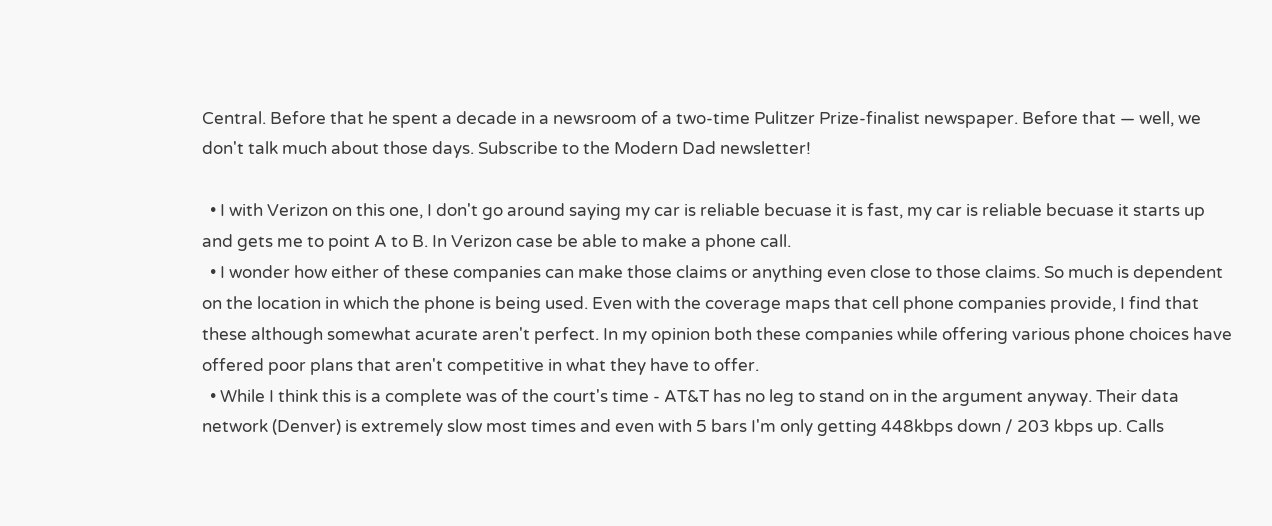Central. Before that he spent a decade in a newsroom of a two-time Pulitzer Prize-finalist newspaper. Before that — well, we don't talk much about those days. Subscribe to the Modern Dad newsletter!

  • I with Verizon on this one, I don't go around saying my car is reliable becuase it is fast, my car is reliable becuase it starts up and gets me to point A to B. In Verizon case be able to make a phone call.
  • I wonder how either of these companies can make those claims or anything even close to those claims. So much is dependent on the location in which the phone is being used. Even with the coverage maps that cell phone companies provide, I find that these although somewhat acurate aren't perfect. In my opinion both these companies while offering various phone choices have offered poor plans that aren't competitive in what they have to offer.
  • While I think this is a complete was of the court's time - AT&T has no leg to stand on in the argument anyway. Their data network (Denver) is extremely slow most times and even with 5 bars I'm only getting 448kbps down / 203 kbps up. Calls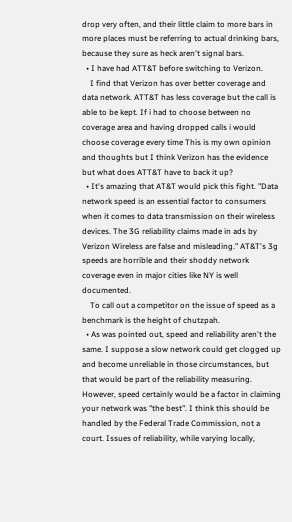drop very often, and their little claim to more bars in more places must be referring to actual drinking bars, because they sure as heck aren't signal bars.
  • I have had ATT&T before switching to Verizon.
    I find that Verizon has over better coverage and data network. ATT&T has less coverage but the call is able to be kept. If i had to choose between no coverage area and having dropped calls i would choose coverage every time This is my own opinion and thoughts but I think Verizon has the evidence but what does ATT&T have to back it up?
  • It's amazing that AT&T would pick this fight. "Data network speed is an essential factor to consumers when it comes to data transmission on their wireless devices. The 3G reliability claims made in ads by Verizon Wireless are false and misleading." AT&T's 3g speeds are horrible and their shoddy network coverage even in major cities like NY is well documented.
    To call out a competitor on the issue of speed as a benchmark is the height of chutzpah.
  • As was pointed out, speed and reliability aren't the same. I suppose a slow network could get clogged up and become unreliable in those circumstances, but that would be part of the reliability measuring. However, speed certainly would be a factor in claiming your network was "the best". I think this should be handled by the Federal Trade Commission, not a court. Issues of reliability, while varying locally,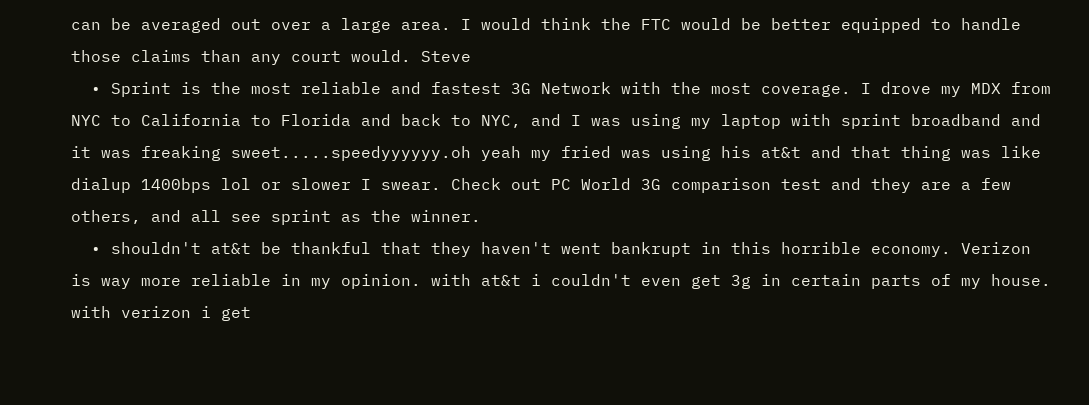can be averaged out over a large area. I would think the FTC would be better equipped to handle those claims than any court would. Steve
  • Sprint is the most reliable and fastest 3G Network with the most coverage. I drove my MDX from NYC to California to Florida and back to NYC, and I was using my laptop with sprint broadband and it was freaking sweet.....speedyyyyyy.oh yeah my fried was using his at&t and that thing was like dialup 1400bps lol or slower I swear. Check out PC World 3G comparison test and they are a few others, and all see sprint as the winner.
  • shouldn't at&t be thankful that they haven't went bankrupt in this horrible economy. Verizon is way more reliable in my opinion. with at&t i couldn't even get 3g in certain parts of my house. with verizon i get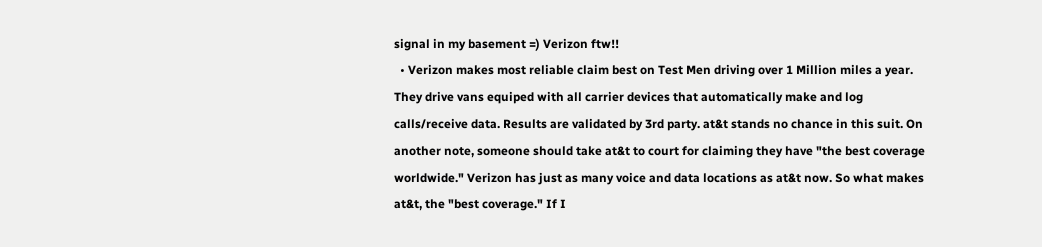signal in my basement =) Verizon ftw!!
  • Verizon makes most reliable claim best on Test Men driving over 1 Million miles a year. They drive vans equiped with all carrier devices that automatically make and log calls/receive data. Results are validated by 3rd party. at&t stands no chance in this suit. On another note, someone should take at&t to court for claiming they have "the best coverage worldwide." Verizon has just as many voice and data locations as at&t now. So what makes at&t, the "best coverage." If I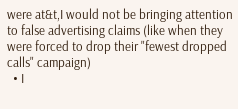were at&t,I would not be bringing attention to false advertising claims (like when they were forced to drop their "fewest dropped calls" campaign)
  • I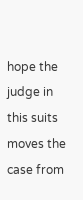hope the judge in this suits moves the case from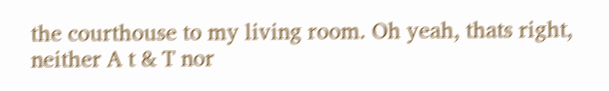the courthouse to my living room. Oh yeah, thats right, neither A t & T nor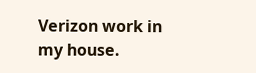Verizon work in my house.